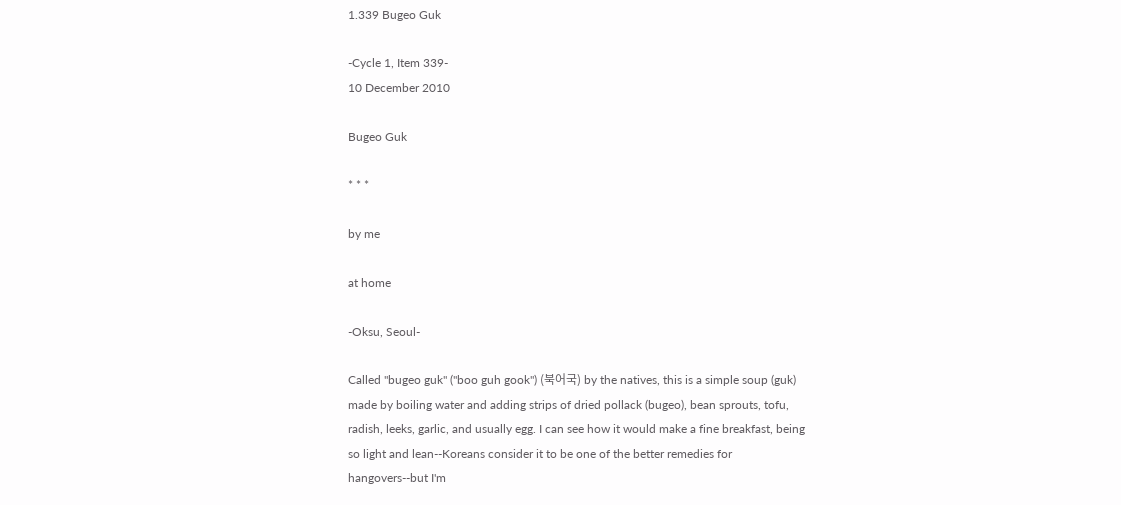1.339 Bugeo Guk

-Cycle 1, Item 339-
10 December 2010

Bugeo Guk

* * *

by me

at home

-Oksu, Seoul-

Called "bugeo guk" ("boo guh gook") (북어국) by the natives, this is a simple soup (guk) made by boiling water and adding strips of dried pollack (bugeo), bean sprouts, tofu, radish, leeks, garlic, and usually egg. I can see how it would make a fine breakfast, being so light and lean--Koreans consider it to be one of the better remedies for hangovers--but I'm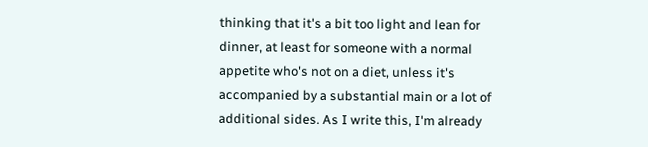thinking that it's a bit too light and lean for dinner, at least for someone with a normal appetite who's not on a diet, unless it's accompanied by a substantial main or a lot of additional sides. As I write this, I'm already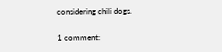considering chili dogs.

1 comment: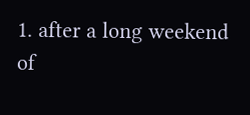1. after a long weekend of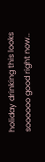holiday drinking this looks soooooo good right now..